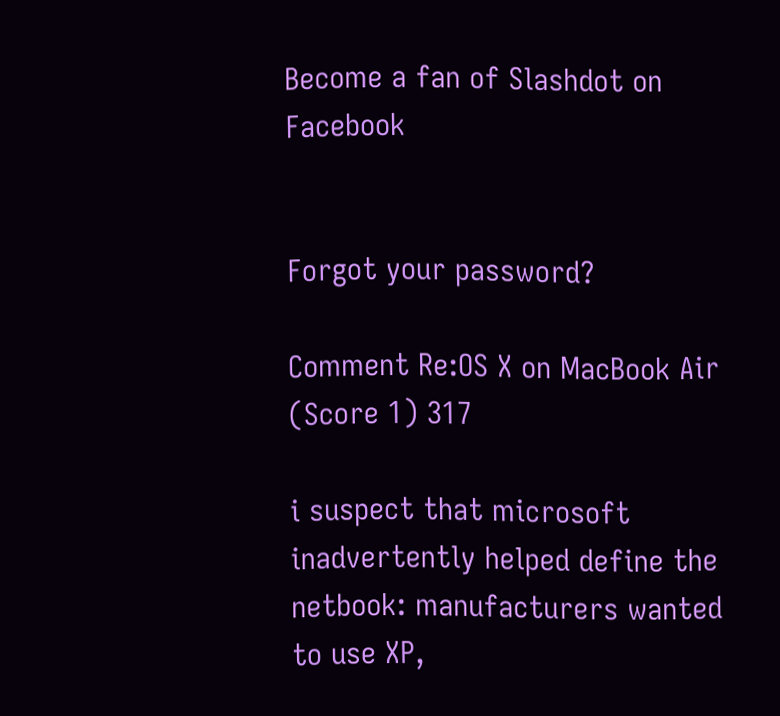Become a fan of Slashdot on Facebook


Forgot your password?

Comment Re:OS X on MacBook Air (Score 1) 317

i suspect that microsoft inadvertently helped define the netbook: manufacturers wanted to use XP,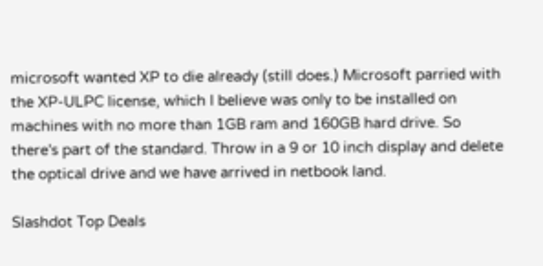microsoft wanted XP to die already (still does.) Microsoft parried with the XP-ULPC license, which I believe was only to be installed on machines with no more than 1GB ram and 160GB hard drive. So there's part of the standard. Throw in a 9 or 10 inch display and delete the optical drive and we have arrived in netbook land.

Slashdot Top Deals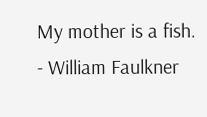My mother is a fish. - William Faulkner